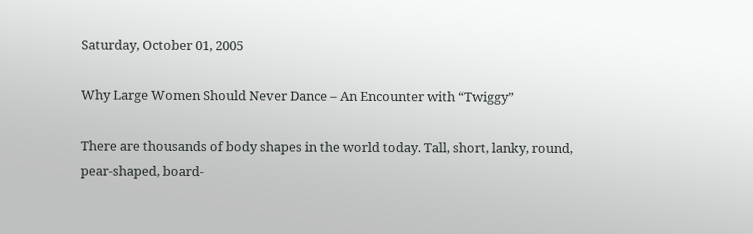Saturday, October 01, 2005

Why Large Women Should Never Dance – An Encounter with “Twiggy”

There are thousands of body shapes in the world today. Tall, short, lanky, round, pear-shaped, board-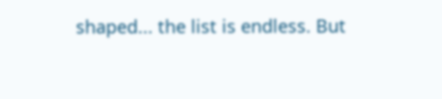shaped... the list is endless. But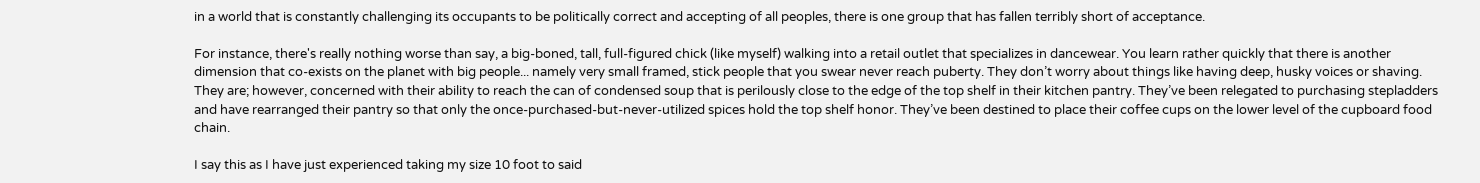in a world that is constantly challenging its occupants to be politically correct and accepting of all peoples, there is one group that has fallen terribly short of acceptance.

For instance, there's really nothing worse than say, a big-boned, tall, full-figured chick (like myself) walking into a retail outlet that specializes in dancewear. You learn rather quickly that there is another dimension that co-exists on the planet with big people... namely very small framed, stick people that you swear never reach puberty. They don’t worry about things like having deep, husky voices or shaving. They are; however, concerned with their ability to reach the can of condensed soup that is perilously close to the edge of the top shelf in their kitchen pantry. They’ve been relegated to purchasing stepladders and have rearranged their pantry so that only the once-purchased-but-never-utilized spices hold the top shelf honor. They’ve been destined to place their coffee cups on the lower level of the cupboard food chain.

I say this as I have just experienced taking my size 10 foot to said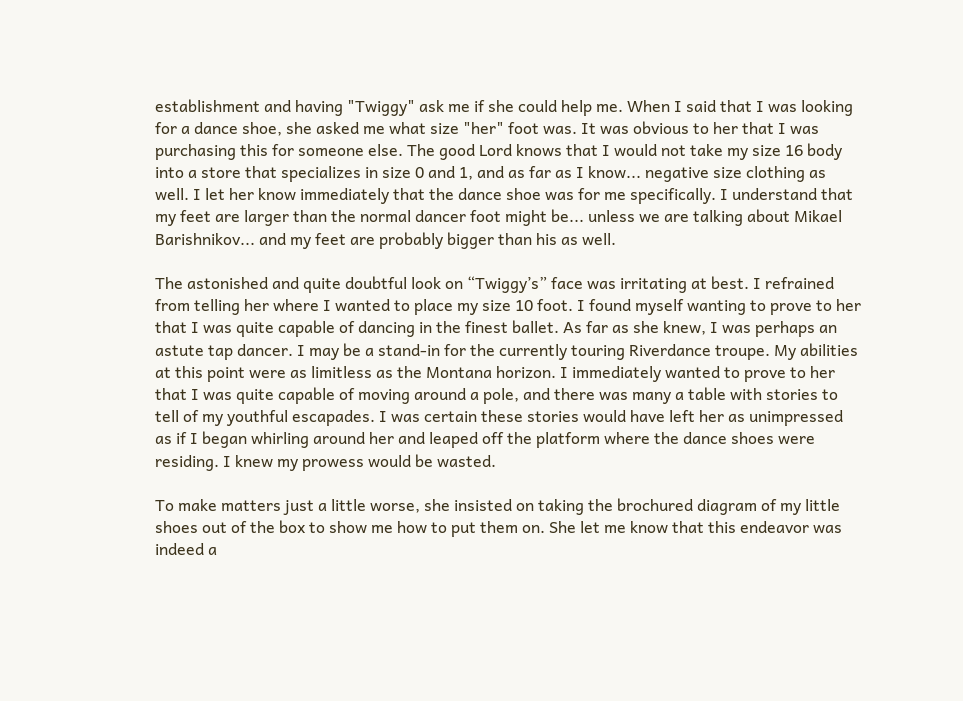establishment and having "Twiggy" ask me if she could help me. When I said that I was looking for a dance shoe, she asked me what size "her" foot was. It was obvious to her that I was purchasing this for someone else. The good Lord knows that I would not take my size 16 body into a store that specializes in size 0 and 1, and as far as I know... negative size clothing as well. I let her know immediately that the dance shoe was for me specifically. I understand that my feet are larger than the normal dancer foot might be... unless we are talking about Mikael Barishnikov... and my feet are probably bigger than his as well.

The astonished and quite doubtful look on “Twiggy’s” face was irritating at best. I refrained from telling her where I wanted to place my size 10 foot. I found myself wanting to prove to her that I was quite capable of dancing in the finest ballet. As far as she knew, I was perhaps an astute tap dancer. I may be a stand-in for the currently touring Riverdance troupe. My abilities at this point were as limitless as the Montana horizon. I immediately wanted to prove to her that I was quite capable of moving around a pole, and there was many a table with stories to tell of my youthful escapades. I was certain these stories would have left her as unimpressed as if I began whirling around her and leaped off the platform where the dance shoes were residing. I knew my prowess would be wasted.

To make matters just a little worse, she insisted on taking the brochured diagram of my little shoes out of the box to show me how to put them on. She let me know that this endeavor was indeed a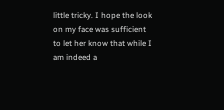little tricky. I hope the look on my face was sufficient to let her know that while I am indeed a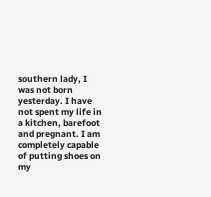southern lady, I was not born yesterday. I have not spent my life in a kitchen, barefoot and pregnant. I am completely capable of putting shoes on my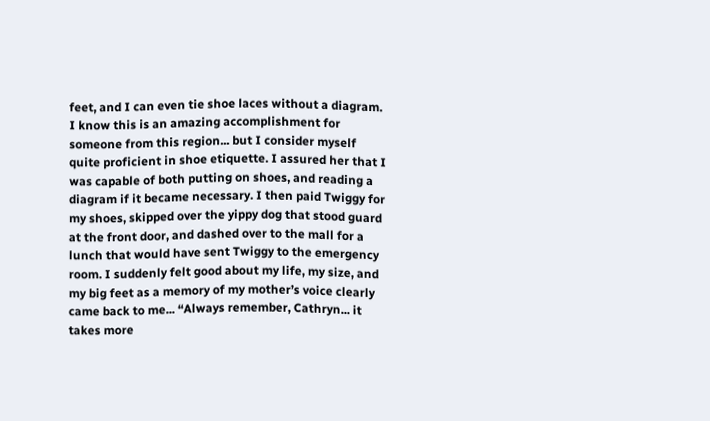feet, and I can even tie shoe laces without a diagram. I know this is an amazing accomplishment for someone from this region... but I consider myself quite proficient in shoe etiquette. I assured her that I was capable of both putting on shoes, and reading a diagram if it became necessary. I then paid Twiggy for my shoes, skipped over the yippy dog that stood guard at the front door, and dashed over to the mall for a lunch that would have sent Twiggy to the emergency room. I suddenly felt good about my life, my size, and my big feet as a memory of my mother’s voice clearly came back to me... “Always remember, Cathryn... it takes more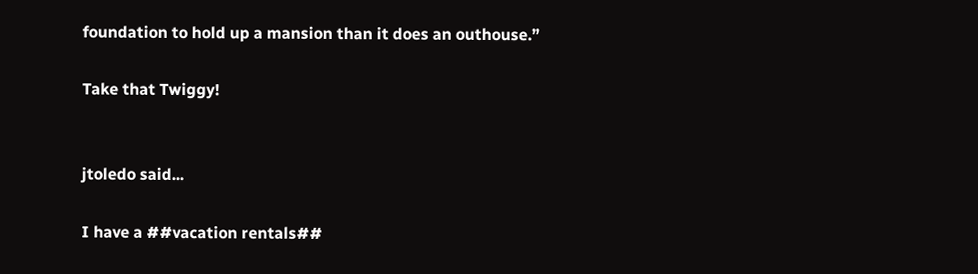foundation to hold up a mansion than it does an outhouse.”

Take that Twiggy!


jtoledo said...

I have a ##vacation rentals##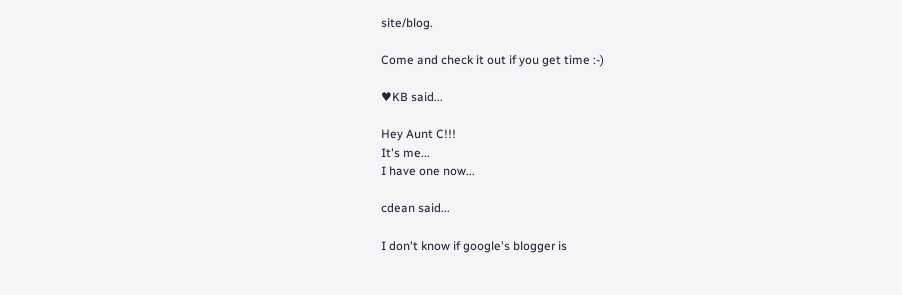site/blog.

Come and check it out if you get time :-)

♥KB said...

Hey Aunt C!!!
It's me...
I have one now...

cdean said...

I don't know if google's blogger is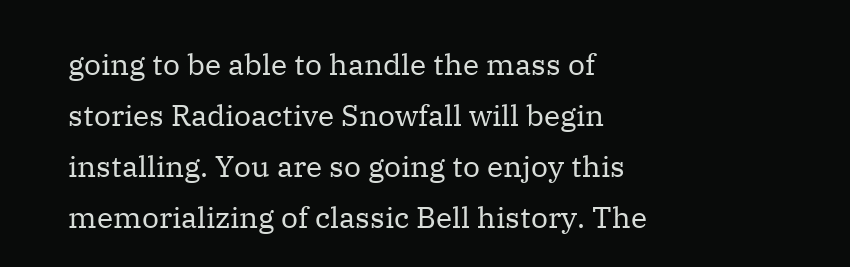going to be able to handle the mass of stories Radioactive Snowfall will begin installing. You are so going to enjoy this memorializing of classic Bell history. The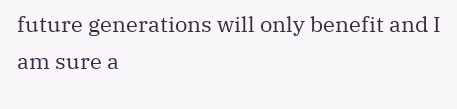future generations will only benefit and I am sure a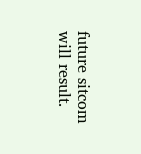future sitcom will result.